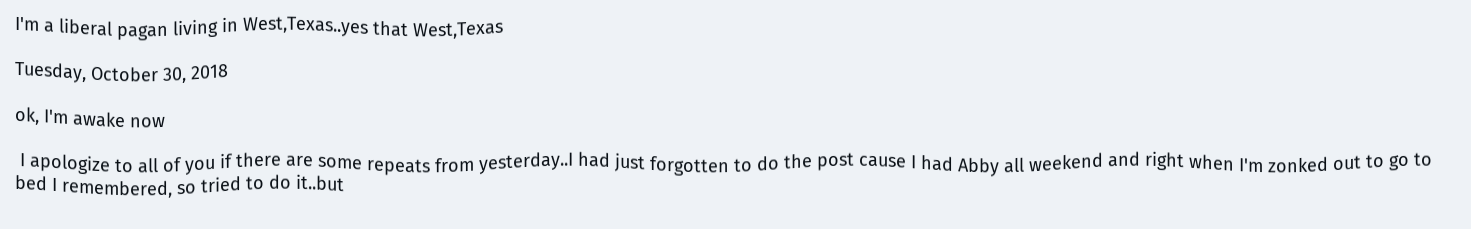I'm a liberal pagan living in West,Texas..yes that West,Texas

Tuesday, October 30, 2018

ok, I'm awake now

 I apologize to all of you if there are some repeats from yesterday..I had just forgotten to do the post cause I had Abby all weekend and right when I'm zonked out to go to bed I remembered, so tried to do it..but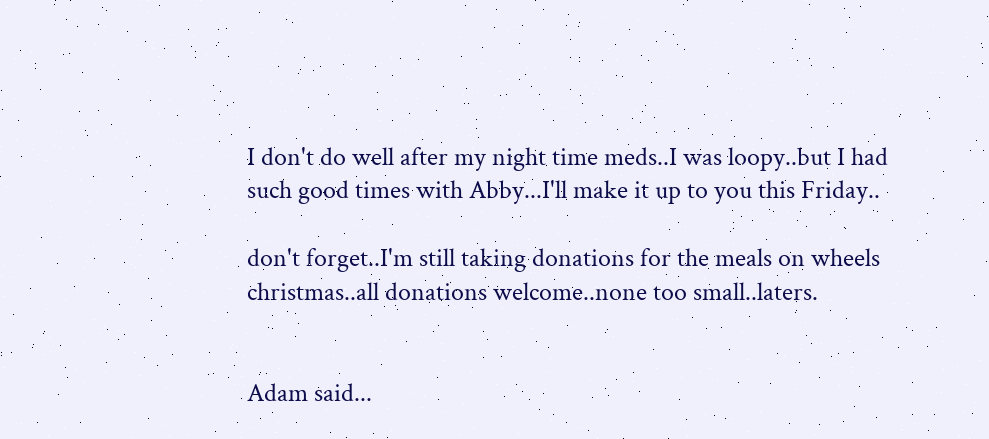I don't do well after my night time meds..I was loopy..but I had such good times with Abby...I'll make it up to you this Friday..

don't forget..I'm still taking donations for the meals on wheels christmas..all donations welcome..none too small..laters.


Adam said...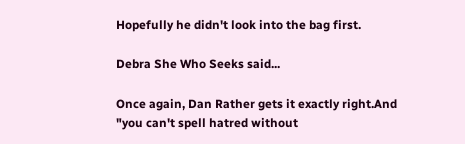Hopefully he didn't look into the bag first.

Debra She Who Seeks said...

Once again, Dan Rather gets it exactly right.And "you can't spell hatred without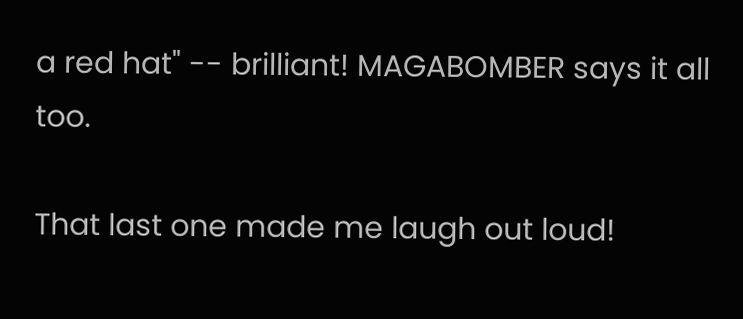a red hat" -- brilliant! MAGABOMBER says it all too.

That last one made me laugh out loud!